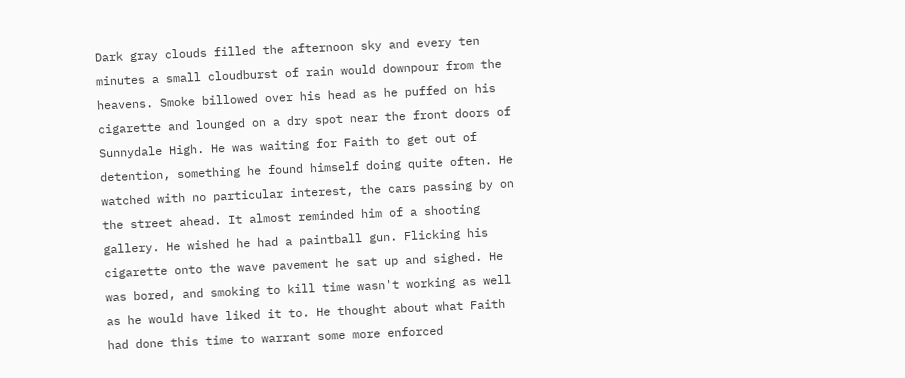Dark gray clouds filled the afternoon sky and every ten minutes a small cloudburst of rain would downpour from the heavens. Smoke billowed over his head as he puffed on his cigarette and lounged on a dry spot near the front doors of Sunnydale High. He was waiting for Faith to get out of detention, something he found himself doing quite often. He watched with no particular interest, the cars passing by on the street ahead. It almost reminded him of a shooting gallery. He wished he had a paintball gun. Flicking his cigarette onto the wave pavement he sat up and sighed. He was bored, and smoking to kill time wasn't working as well as he would have liked it to. He thought about what Faith had done this time to warrant some more enforced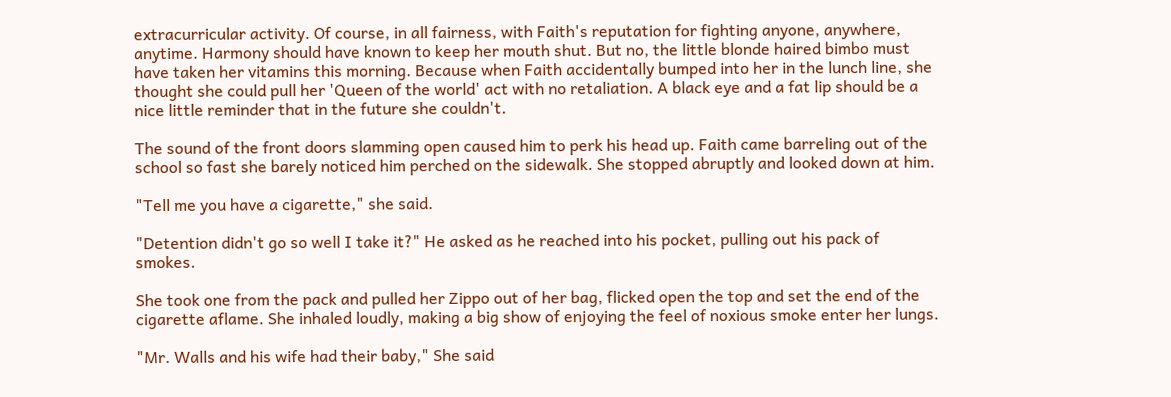extracurricular activity. Of course, in all fairness, with Faith's reputation for fighting anyone, anywhere, anytime. Harmony should have known to keep her mouth shut. But no, the little blonde haired bimbo must have taken her vitamins this morning. Because when Faith accidentally bumped into her in the lunch line, she thought she could pull her 'Queen of the world' act with no retaliation. A black eye and a fat lip should be a nice little reminder that in the future she couldn't.

The sound of the front doors slamming open caused him to perk his head up. Faith came barreling out of the school so fast she barely noticed him perched on the sidewalk. She stopped abruptly and looked down at him.

"Tell me you have a cigarette," she said.

"Detention didn't go so well I take it?" He asked as he reached into his pocket, pulling out his pack of smokes.

She took one from the pack and pulled her Zippo out of her bag, flicked open the top and set the end of the cigarette aflame. She inhaled loudly, making a big show of enjoying the feel of noxious smoke enter her lungs.

"Mr. Walls and his wife had their baby," She said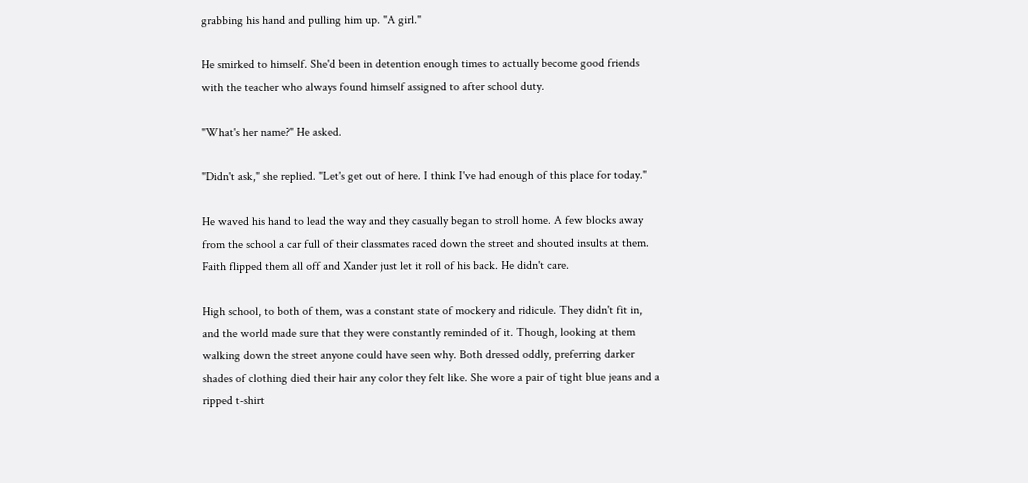grabbing his hand and pulling him up. "A girl."

He smirked to himself. She'd been in detention enough times to actually become good friends with the teacher who always found himself assigned to after school duty.

"What's her name?" He asked.

"Didn't ask," she replied. "Let's get out of here. I think I've had enough of this place for today."

He waved his hand to lead the way and they casually began to stroll home. A few blocks away from the school a car full of their classmates raced down the street and shouted insults at them. Faith flipped them all off and Xander just let it roll of his back. He didn't care.

High school, to both of them, was a constant state of mockery and ridicule. They didn't fit in, and the world made sure that they were constantly reminded of it. Though, looking at them walking down the street anyone could have seen why. Both dressed oddly, preferring darker shades of clothing died their hair any color they felt like. She wore a pair of tight blue jeans and a ripped t-shirt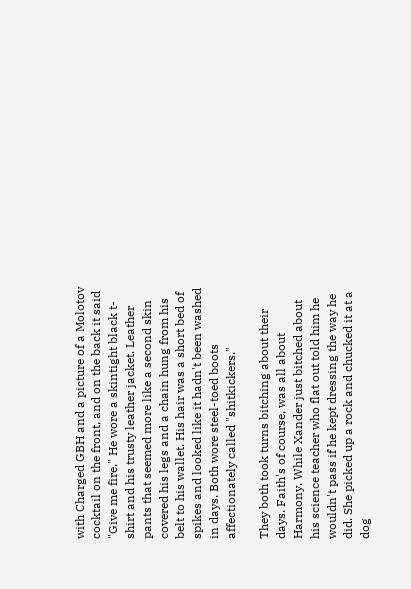with Charged GBH and a picture of a Molotov cocktail on the front, and on the back it said "Give me fire." He wore a skintight black t-shirt and his trusty leather jacket. Leather pants that seemed more like a second skin covered his legs and a chain hung from his belt to his wallet. His hair was a short bed of spikes and looked like it hadn't been washed in days. Both wore steel-toed boots affectionately called "shitkickers."

They both took turns bitching about their days. Faith's of course, was all about Harmony. While Xander just bitched about his science teacher who flat out told him he wouldn't pass if he kept dressing the way he did. She picked up a rock and chucked it at a dog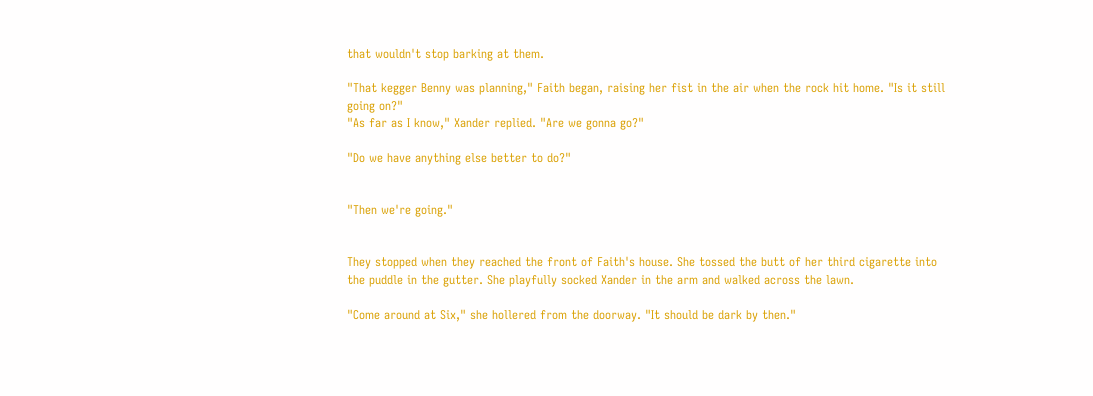that wouldn't stop barking at them.

"That kegger Benny was planning," Faith began, raising her fist in the air when the rock hit home. "Is it still going on?"
"As far as I know," Xander replied. "Are we gonna go?"

"Do we have anything else better to do?"


"Then we're going."


They stopped when they reached the front of Faith's house. She tossed the butt of her third cigarette into the puddle in the gutter. She playfully socked Xander in the arm and walked across the lawn.

"Come around at Six," she hollered from the doorway. "It should be dark by then."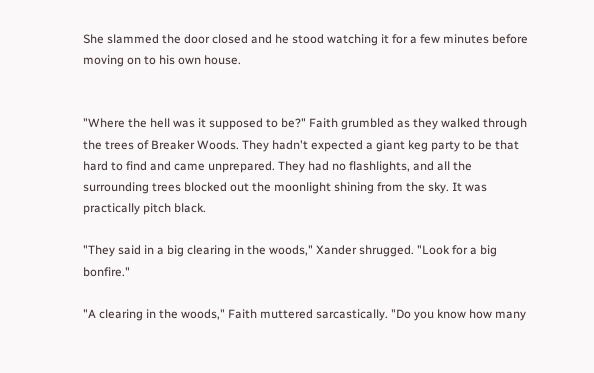She slammed the door closed and he stood watching it for a few minutes before moving on to his own house.


"Where the hell was it supposed to be?" Faith grumbled as they walked through the trees of Breaker Woods. They hadn't expected a giant keg party to be that hard to find and came unprepared. They had no flashlights, and all the surrounding trees blocked out the moonlight shining from the sky. It was practically pitch black.

"They said in a big clearing in the woods," Xander shrugged. "Look for a big bonfire."

"A clearing in the woods," Faith muttered sarcastically. "Do you know how many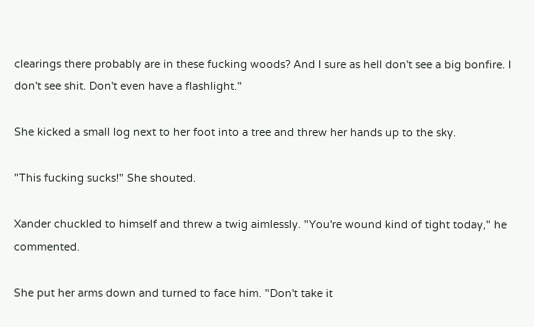clearings there probably are in these fucking woods? And I sure as hell don't see a big bonfire. I don't see shit. Don't even have a flashlight."

She kicked a small log next to her foot into a tree and threw her hands up to the sky.

"This fucking sucks!" She shouted.

Xander chuckled to himself and threw a twig aimlessly. "You're wound kind of tight today," he commented.

She put her arms down and turned to face him. "Don't take it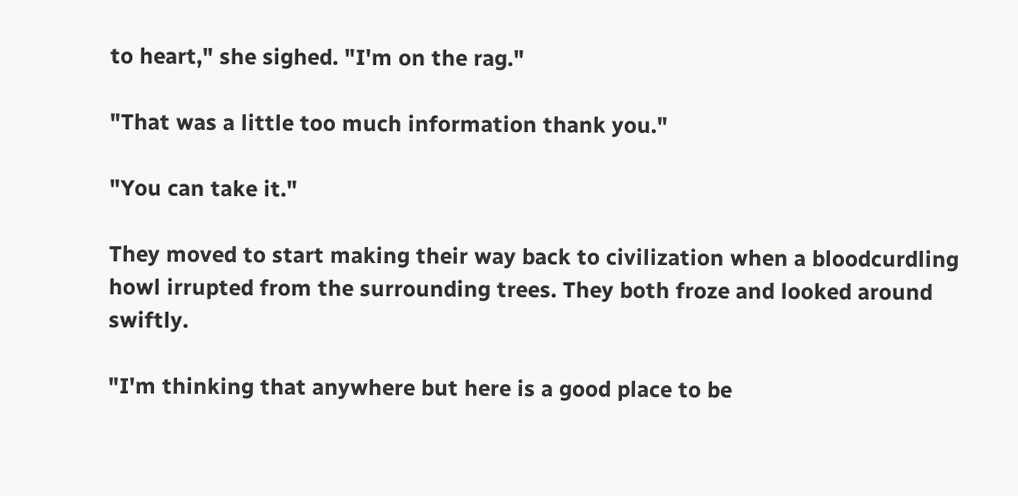to heart," she sighed. "I'm on the rag."

"That was a little too much information thank you."

"You can take it."

They moved to start making their way back to civilization when a bloodcurdling howl irrupted from the surrounding trees. They both froze and looked around swiftly.

"I'm thinking that anywhere but here is a good place to be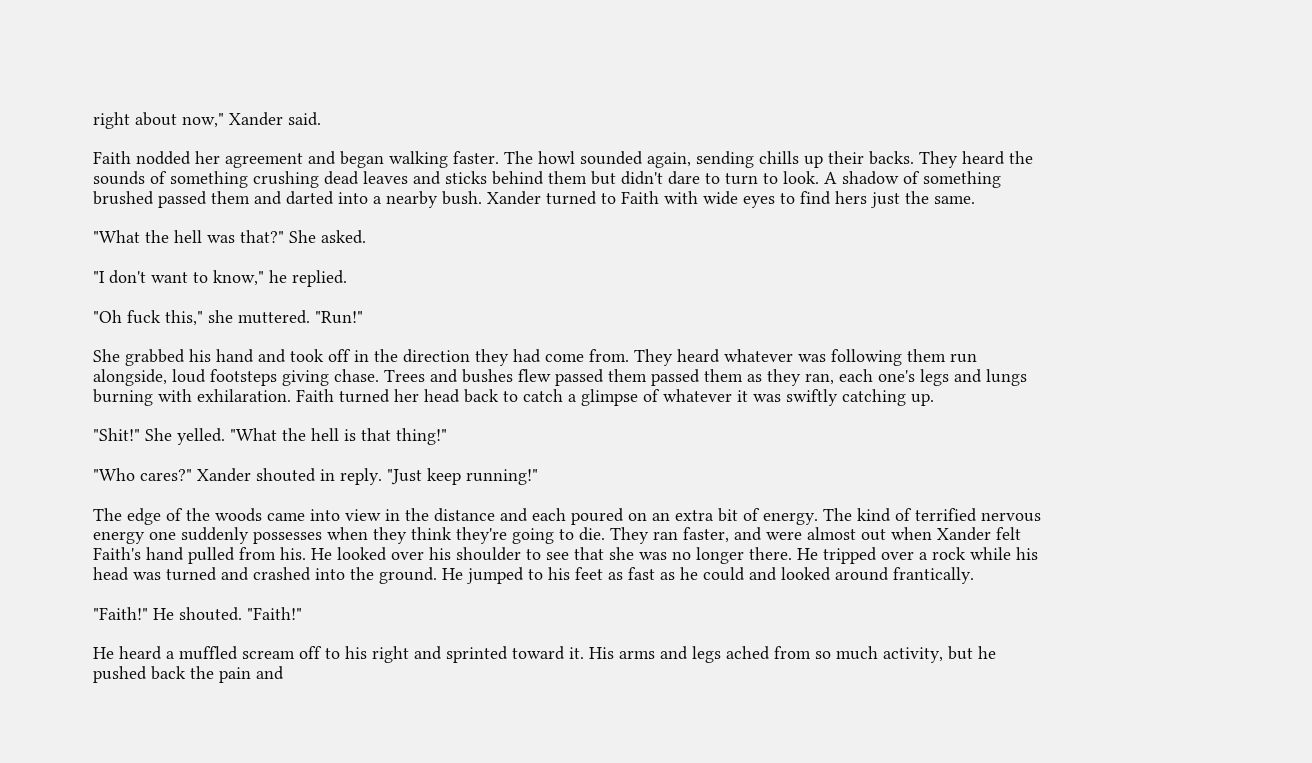right about now," Xander said.

Faith nodded her agreement and began walking faster. The howl sounded again, sending chills up their backs. They heard the sounds of something crushing dead leaves and sticks behind them but didn't dare to turn to look. A shadow of something brushed passed them and darted into a nearby bush. Xander turned to Faith with wide eyes to find hers just the same.

"What the hell was that?" She asked.

"I don't want to know," he replied.

"Oh fuck this," she muttered. "Run!"

She grabbed his hand and took off in the direction they had come from. They heard whatever was following them run alongside, loud footsteps giving chase. Trees and bushes flew passed them passed them as they ran, each one's legs and lungs burning with exhilaration. Faith turned her head back to catch a glimpse of whatever it was swiftly catching up.

"Shit!" She yelled. "What the hell is that thing!"

"Who cares?" Xander shouted in reply. "Just keep running!"

The edge of the woods came into view in the distance and each poured on an extra bit of energy. The kind of terrified nervous energy one suddenly possesses when they think they're going to die. They ran faster, and were almost out when Xander felt Faith's hand pulled from his. He looked over his shoulder to see that she was no longer there. He tripped over a rock while his head was turned and crashed into the ground. He jumped to his feet as fast as he could and looked around frantically.

"Faith!" He shouted. "Faith!"

He heard a muffled scream off to his right and sprinted toward it. His arms and legs ached from so much activity, but he pushed back the pain and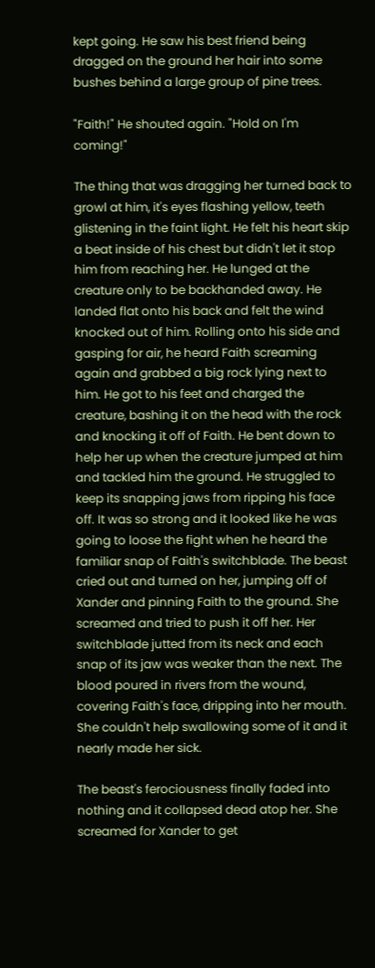kept going. He saw his best friend being dragged on the ground her hair into some bushes behind a large group of pine trees.

"Faith!" He shouted again. "Hold on I'm coming!"

The thing that was dragging her turned back to growl at him, it's eyes flashing yellow, teeth glistening in the faint light. He felt his heart skip a beat inside of his chest but didn't let it stop him from reaching her. He lunged at the creature only to be backhanded away. He landed flat onto his back and felt the wind knocked out of him. Rolling onto his side and gasping for air, he heard Faith screaming again and grabbed a big rock lying next to him. He got to his feet and charged the creature, bashing it on the head with the rock and knocking it off of Faith. He bent down to help her up when the creature jumped at him and tackled him the ground. He struggled to keep its snapping jaws from ripping his face off. It was so strong and it looked like he was going to loose the fight when he heard the familiar snap of Faith's switchblade. The beast cried out and turned on her, jumping off of Xander and pinning Faith to the ground. She screamed and tried to push it off her. Her switchblade jutted from its neck and each snap of its jaw was weaker than the next. The blood poured in rivers from the wound, covering Faith's face, dripping into her mouth. She couldn't help swallowing some of it and it nearly made her sick.

The beast's ferociousness finally faded into nothing and it collapsed dead atop her. She screamed for Xander to get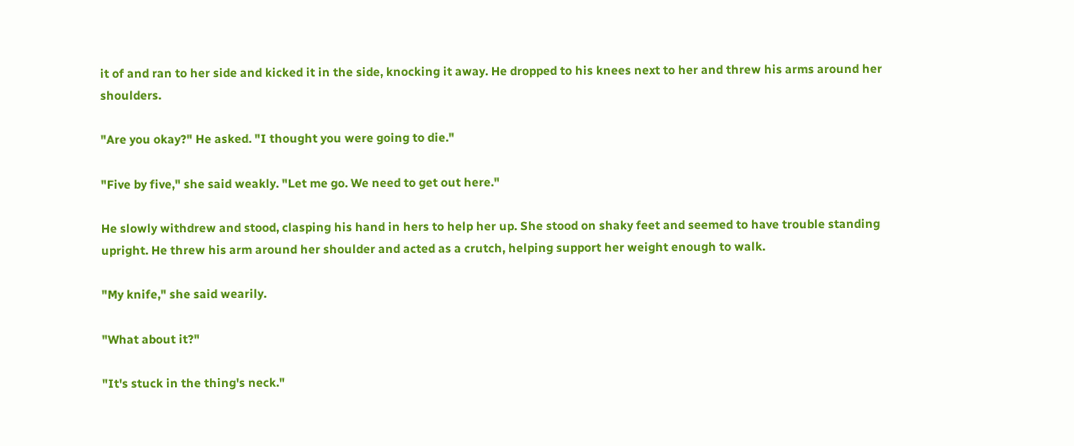it of and ran to her side and kicked it in the side, knocking it away. He dropped to his knees next to her and threw his arms around her shoulders.

"Are you okay?" He asked. "I thought you were going to die."

"Five by five," she said weakly. "Let me go. We need to get out here."

He slowly withdrew and stood, clasping his hand in hers to help her up. She stood on shaky feet and seemed to have trouble standing upright. He threw his arm around her shoulder and acted as a crutch, helping support her weight enough to walk.

"My knife," she said wearily.

"What about it?"

"It's stuck in the thing's neck."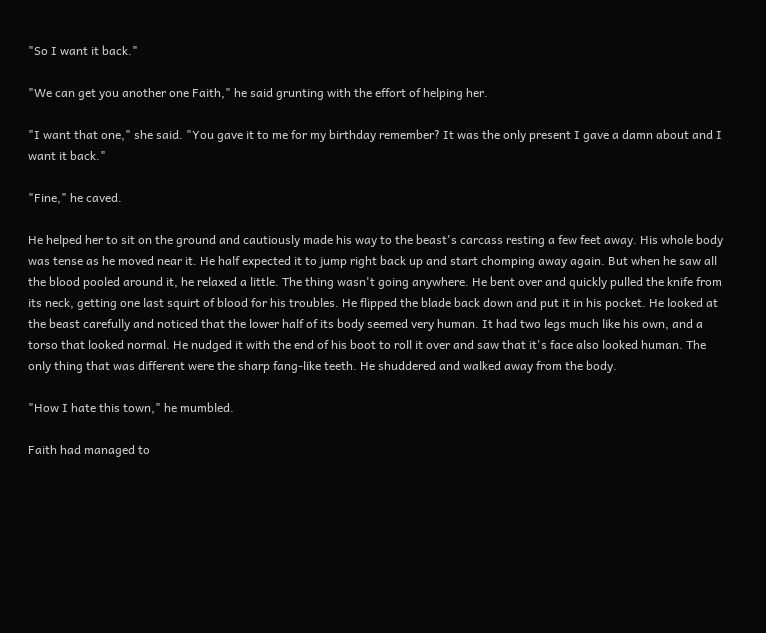"So I want it back."

"We can get you another one Faith," he said grunting with the effort of helping her.

"I want that one," she said. "You gave it to me for my birthday remember? It was the only present I gave a damn about and I want it back."

"Fine," he caved.

He helped her to sit on the ground and cautiously made his way to the beast's carcass resting a few feet away. His whole body was tense as he moved near it. He half expected it to jump right back up and start chomping away again. But when he saw all the blood pooled around it, he relaxed a little. The thing wasn't going anywhere. He bent over and quickly pulled the knife from its neck, getting one last squirt of blood for his troubles. He flipped the blade back down and put it in his pocket. He looked at the beast carefully and noticed that the lower half of its body seemed very human. It had two legs much like his own, and a torso that looked normal. He nudged it with the end of his boot to roll it over and saw that it's face also looked human. The only thing that was different were the sharp fang-like teeth. He shuddered and walked away from the body.

"How I hate this town," he mumbled.

Faith had managed to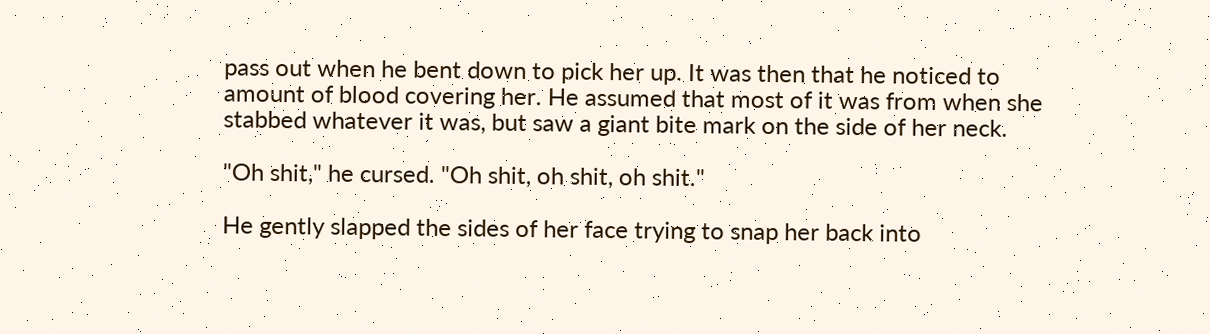pass out when he bent down to pick her up. It was then that he noticed to amount of blood covering her. He assumed that most of it was from when she stabbed whatever it was, but saw a giant bite mark on the side of her neck.

"Oh shit," he cursed. "Oh shit, oh shit, oh shit."

He gently slapped the sides of her face trying to snap her back into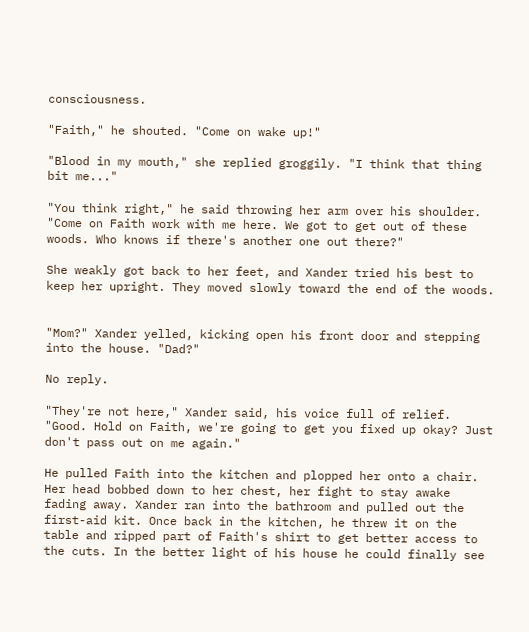consciousness.

"Faith," he shouted. "Come on wake up!"

"Blood in my mouth," she replied groggily. "I think that thing bit me..."

"You think right," he said throwing her arm over his shoulder. "Come on Faith work with me here. We got to get out of these woods. Who knows if there's another one out there?"

She weakly got back to her feet, and Xander tried his best to keep her upright. They moved slowly toward the end of the woods.


"Mom?" Xander yelled, kicking open his front door and stepping into the house. "Dad?"

No reply.

"They're not here," Xander said, his voice full of relief. "Good. Hold on Faith, we're going to get you fixed up okay? Just don't pass out on me again."

He pulled Faith into the kitchen and plopped her onto a chair. Her head bobbed down to her chest, her fight to stay awake fading away. Xander ran into the bathroom and pulled out the first-aid kit. Once back in the kitchen, he threw it on the table and ripped part of Faith's shirt to get better access to the cuts. In the better light of his house he could finally see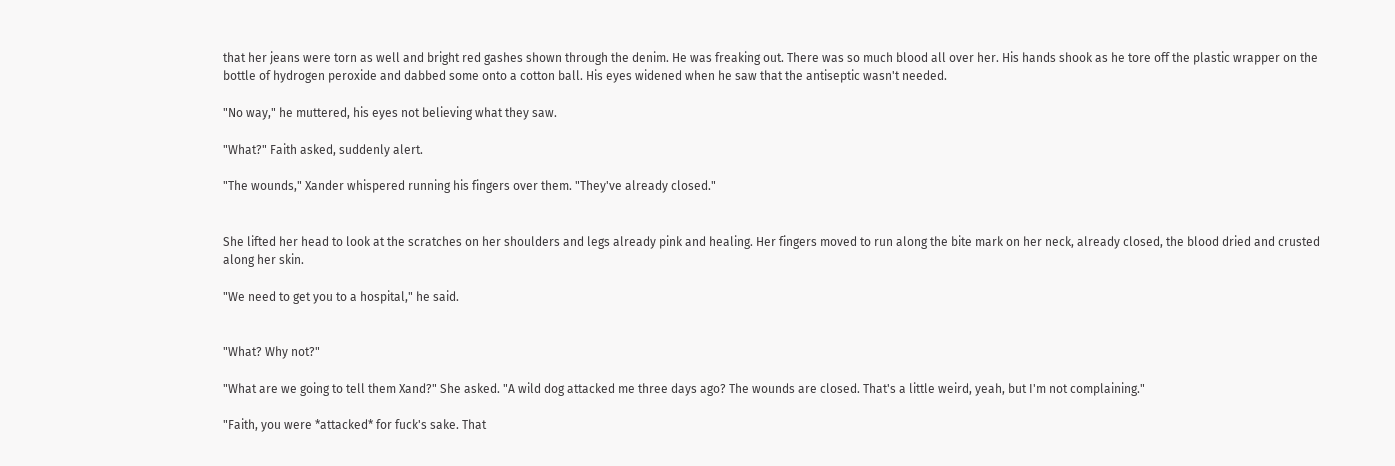that her jeans were torn as well and bright red gashes shown through the denim. He was freaking out. There was so much blood all over her. His hands shook as he tore off the plastic wrapper on the bottle of hydrogen peroxide and dabbed some onto a cotton ball. His eyes widened when he saw that the antiseptic wasn't needed.

"No way," he muttered, his eyes not believing what they saw.

"What?" Faith asked, suddenly alert.

"The wounds," Xander whispered running his fingers over them. "They've already closed."


She lifted her head to look at the scratches on her shoulders and legs already pink and healing. Her fingers moved to run along the bite mark on her neck, already closed, the blood dried and crusted along her skin.

"We need to get you to a hospital," he said.


"What? Why not?"

"What are we going to tell them Xand?" She asked. "A wild dog attacked me three days ago? The wounds are closed. That's a little weird, yeah, but I'm not complaining."

"Faith, you were *attacked* for fuck's sake. That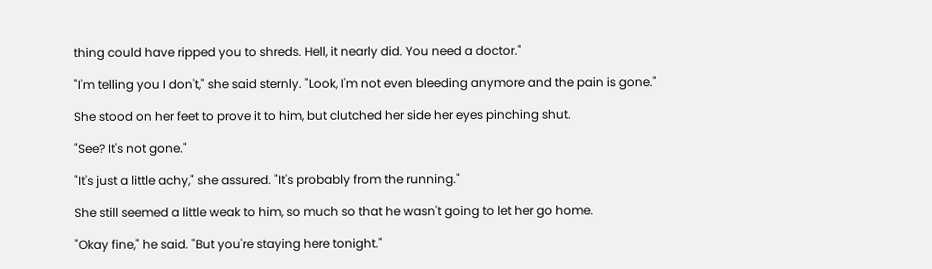thing could have ripped you to shreds. Hell, it nearly did. You need a doctor."

"I'm telling you I don't," she said sternly. "Look, I'm not even bleeding anymore and the pain is gone."

She stood on her feet to prove it to him, but clutched her side her eyes pinching shut.

"See? It's not gone."

"It's just a little achy," she assured. "It's probably from the running."

She still seemed a little weak to him, so much so that he wasn't going to let her go home.

"Okay fine," he said. "But you're staying here tonight."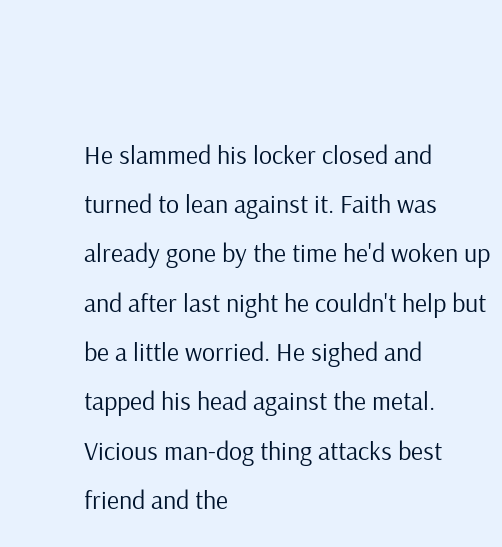He slammed his locker closed and turned to lean against it. Faith was already gone by the time he'd woken up and after last night he couldn't help but be a little worried. He sighed and tapped his head against the metal. Vicious man-dog thing attacks best friend and the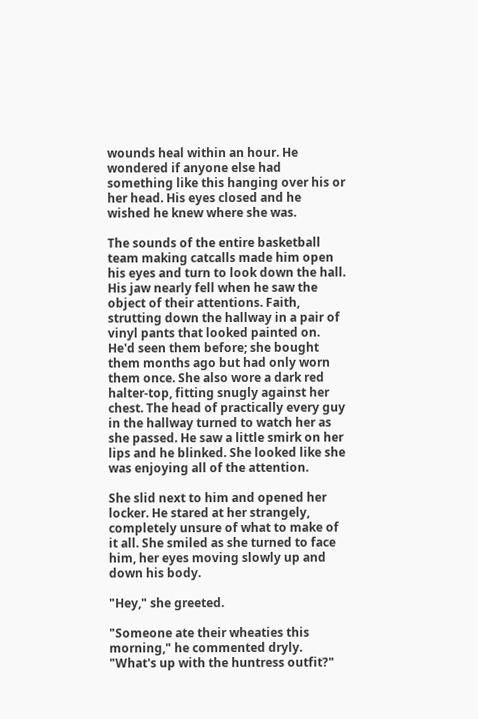wounds heal within an hour. He wondered if anyone else had something like this hanging over his or her head. His eyes closed and he wished he knew where she was.

The sounds of the entire basketball team making catcalls made him open his eyes and turn to look down the hall. His jaw nearly fell when he saw the object of their attentions. Faith, strutting down the hallway in a pair of vinyl pants that looked painted on. He'd seen them before; she bought them months ago but had only worn them once. She also wore a dark red halter-top, fitting snugly against her chest. The head of practically every guy in the hallway turned to watch her as she passed. He saw a little smirk on her lips and he blinked. She looked like she was enjoying all of the attention.

She slid next to him and opened her locker. He stared at her strangely, completely unsure of what to make of it all. She smiled as she turned to face him, her eyes moving slowly up and down his body.

"Hey," she greeted.

"Someone ate their wheaties this morning," he commented dryly. "What's up with the huntress outfit?"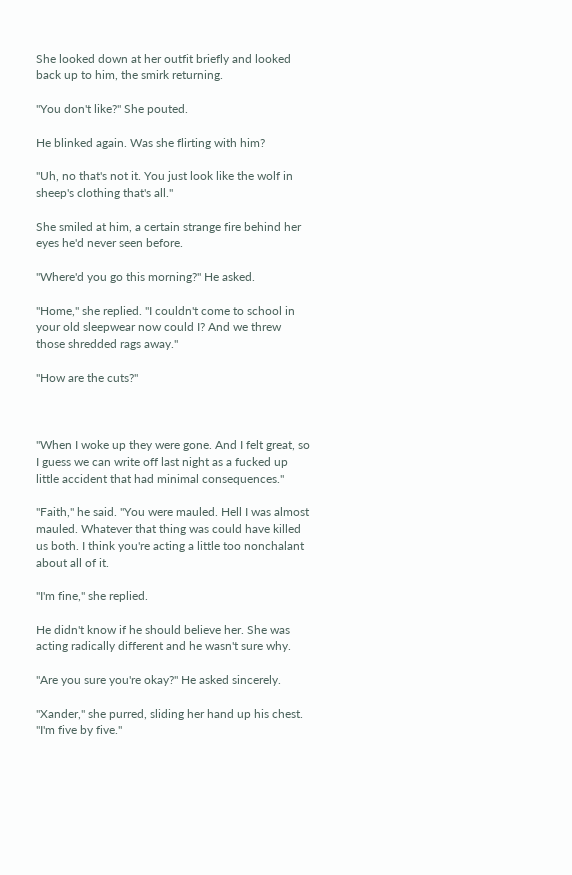She looked down at her outfit briefly and looked back up to him, the smirk returning.

"You don't like?" She pouted.

He blinked again. Was she flirting with him?

"Uh, no that's not it. You just look like the wolf in sheep's clothing that's all."

She smiled at him, a certain strange fire behind her eyes he'd never seen before.

"Where'd you go this morning?" He asked.

"Home," she replied. "I couldn't come to school in your old sleepwear now could I? And we threw those shredded rags away."

"How are the cuts?"



"When I woke up they were gone. And I felt great, so I guess we can write off last night as a fucked up little accident that had minimal consequences."

"Faith," he said. "You were mauled. Hell I was almost mauled. Whatever that thing was could have killed us both. I think you're acting a little too nonchalant about all of it.

"I'm fine," she replied.

He didn't know if he should believe her. She was acting radically different and he wasn't sure why.

"Are you sure you're okay?" He asked sincerely.

"Xander," she purred, sliding her hand up his chest. "I'm five by five."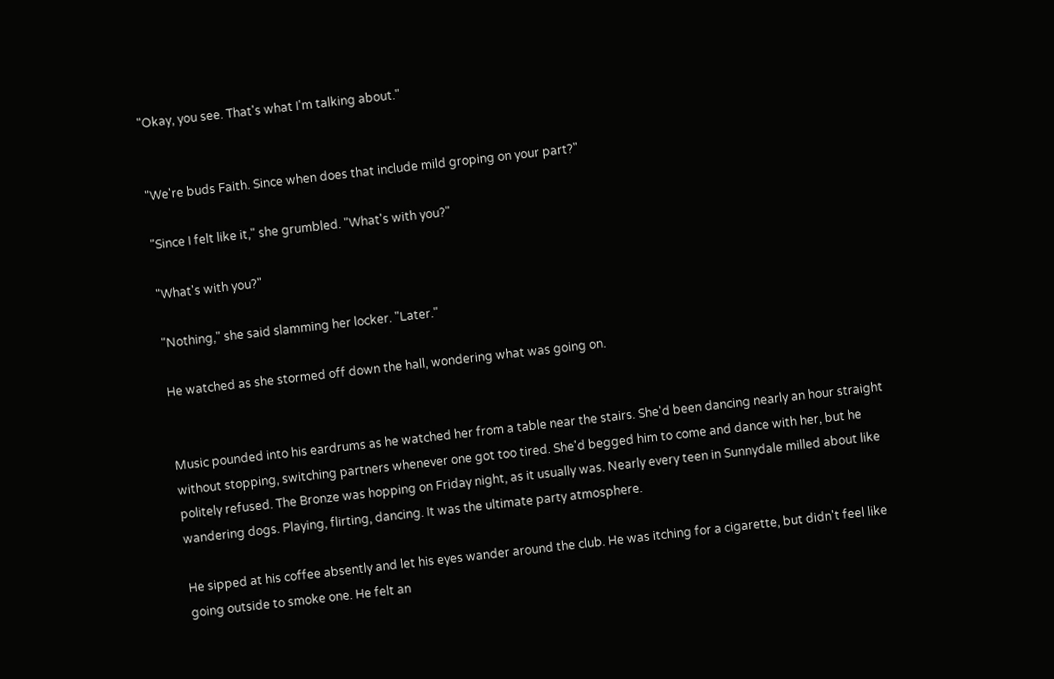"Okay, you see. That's what I'm talking about."


"We're buds Faith. Since when does that include mild groping on your part?"

"Since I felt like it," she grumbled. "What's with you?"

"What's with you?"

"Nothing," she said slamming her locker. "Later."

He watched as she stormed off down the hall, wondering what was going on.


Music pounded into his eardrums as he watched her from a table near the stairs. She'd been dancing nearly an hour straight without stopping, switching partners whenever one got too tired. She'd begged him to come and dance with her, but he politely refused. The Bronze was hopping on Friday night, as it usually was. Nearly every teen in Sunnydale milled about like wandering dogs. Playing, flirting, dancing. It was the ultimate party atmosphere.

He sipped at his coffee absently and let his eyes wander around the club. He was itching for a cigarette, but didn't feel like going outside to smoke one. He felt an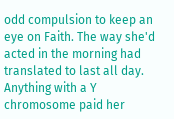odd compulsion to keep an eye on Faith. The way she'd acted in the morning had translated to last all day. Anything with a Y chromosome paid her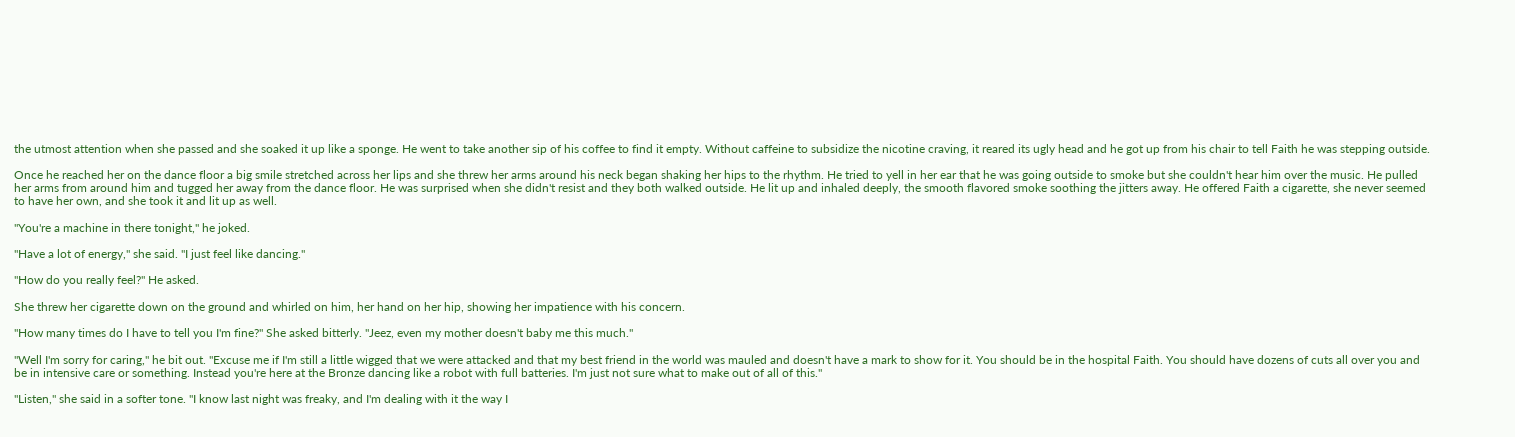the utmost attention when she passed and she soaked it up like a sponge. He went to take another sip of his coffee to find it empty. Without caffeine to subsidize the nicotine craving, it reared its ugly head and he got up from his chair to tell Faith he was stepping outside.

Once he reached her on the dance floor a big smile stretched across her lips and she threw her arms around his neck began shaking her hips to the rhythm. He tried to yell in her ear that he was going outside to smoke but she couldn't hear him over the music. He pulled her arms from around him and tugged her away from the dance floor. He was surprised when she didn't resist and they both walked outside. He lit up and inhaled deeply, the smooth flavored smoke soothing the jitters away. He offered Faith a cigarette, she never seemed to have her own, and she took it and lit up as well.

"You're a machine in there tonight," he joked.

"Have a lot of energy," she said. "I just feel like dancing."

"How do you really feel?" He asked.

She threw her cigarette down on the ground and whirled on him, her hand on her hip, showing her impatience with his concern.

"How many times do I have to tell you I'm fine?" She asked bitterly. "Jeez, even my mother doesn't baby me this much."

"Well I'm sorry for caring," he bit out. "Excuse me if I'm still a little wigged that we were attacked and that my best friend in the world was mauled and doesn't have a mark to show for it. You should be in the hospital Faith. You should have dozens of cuts all over you and be in intensive care or something. Instead you're here at the Bronze dancing like a robot with full batteries. I'm just not sure what to make out of all of this."

"Listen," she said in a softer tone. "I know last night was freaky, and I'm dealing with it the way I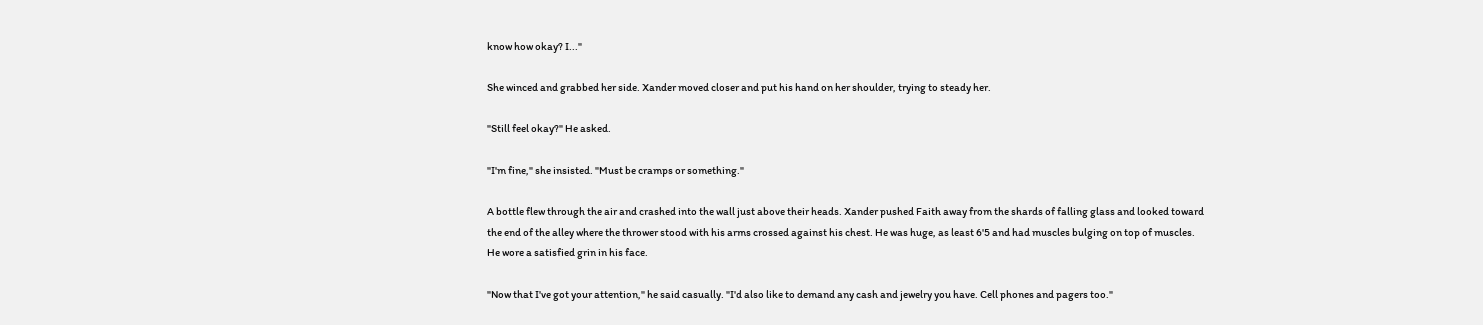know how okay? I..."

She winced and grabbed her side. Xander moved closer and put his hand on her shoulder, trying to steady her.

"Still feel okay?" He asked.

"I'm fine," she insisted. "Must be cramps or something."

A bottle flew through the air and crashed into the wall just above their heads. Xander pushed Faith away from the shards of falling glass and looked toward the end of the alley where the thrower stood with his arms crossed against his chest. He was huge, as least 6'5 and had muscles bulging on top of muscles. He wore a satisfied grin in his face.

"Now that I've got your attention," he said casually. "I'd also like to demand any cash and jewelry you have. Cell phones and pagers too."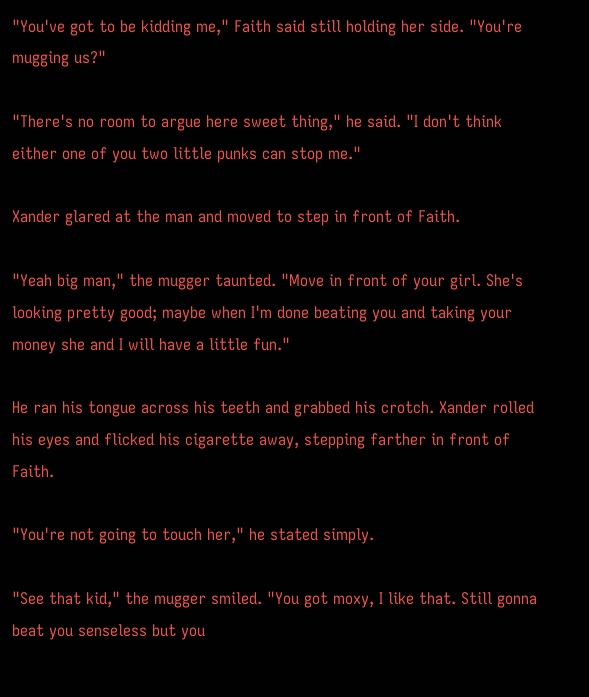"You've got to be kidding me," Faith said still holding her side. "You're mugging us?"

"There's no room to argue here sweet thing," he said. "I don't think either one of you two little punks can stop me."

Xander glared at the man and moved to step in front of Faith.

"Yeah big man," the mugger taunted. "Move in front of your girl. She's looking pretty good; maybe when I'm done beating you and taking your money she and I will have a little fun."

He ran his tongue across his teeth and grabbed his crotch. Xander rolled his eyes and flicked his cigarette away, stepping farther in front of Faith.

"You're not going to touch her," he stated simply.

"See that kid," the mugger smiled. "You got moxy, I like that. Still gonna beat you senseless but you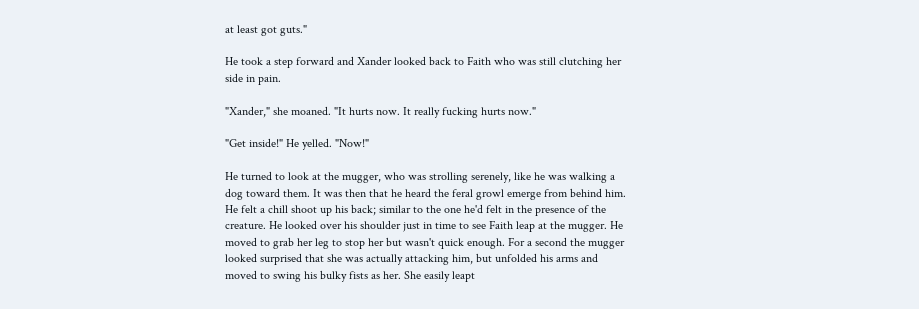at least got guts."

He took a step forward and Xander looked back to Faith who was still clutching her side in pain.

"Xander," she moaned. "It hurts now. It really fucking hurts now."

"Get inside!" He yelled. "Now!"

He turned to look at the mugger, who was strolling serenely, like he was walking a dog toward them. It was then that he heard the feral growl emerge from behind him. He felt a chill shoot up his back; similar to the one he'd felt in the presence of the creature. He looked over his shoulder just in time to see Faith leap at the mugger. He moved to grab her leg to stop her but wasn't quick enough. For a second the mugger looked surprised that she was actually attacking him, but unfolded his arms and moved to swing his bulky fists as her. She easily leapt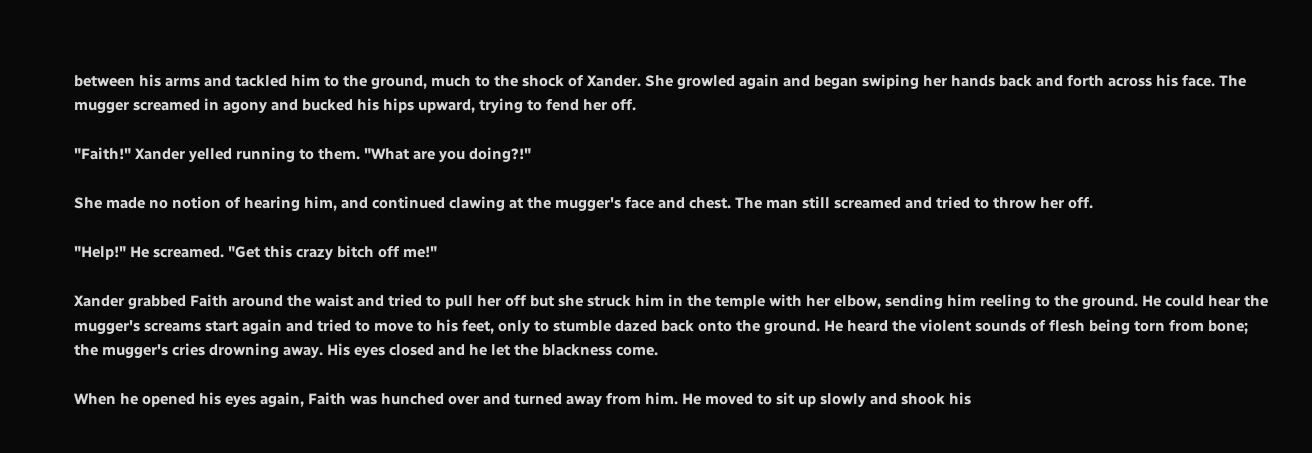between his arms and tackled him to the ground, much to the shock of Xander. She growled again and began swiping her hands back and forth across his face. The mugger screamed in agony and bucked his hips upward, trying to fend her off.

"Faith!" Xander yelled running to them. "What are you doing?!"

She made no notion of hearing him, and continued clawing at the mugger's face and chest. The man still screamed and tried to throw her off.

"Help!" He screamed. "Get this crazy bitch off me!"

Xander grabbed Faith around the waist and tried to pull her off but she struck him in the temple with her elbow, sending him reeling to the ground. He could hear the mugger's screams start again and tried to move to his feet, only to stumble dazed back onto the ground. He heard the violent sounds of flesh being torn from bone; the mugger's cries drowning away. His eyes closed and he let the blackness come.

When he opened his eyes again, Faith was hunched over and turned away from him. He moved to sit up slowly and shook his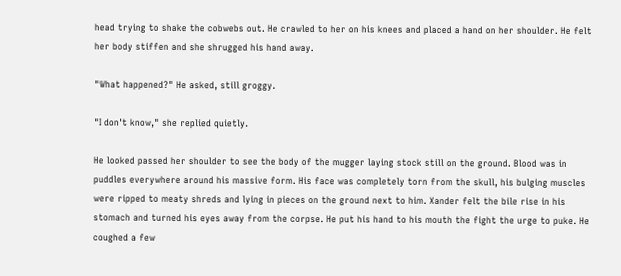head trying to shake the cobwebs out. He crawled to her on his knees and placed a hand on her shoulder. He felt her body stiffen and she shrugged his hand away.

"What happened?" He asked, still groggy.

"I don't know," she replied quietly.

He looked passed her shoulder to see the body of the mugger laying stock still on the ground. Blood was in puddles everywhere around his massive form. His face was completely torn from the skull, his bulging muscles were ripped to meaty shreds and lying in pieces on the ground next to him. Xander felt the bile rise in his stomach and turned his eyes away from the corpse. He put his hand to his mouth the fight the urge to puke. He coughed a few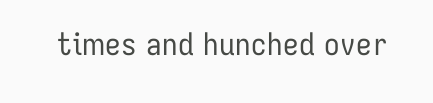times and hunched over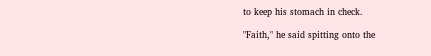to keep his stomach in check.

"Faith," he said spitting onto the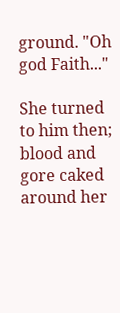ground. "Oh god Faith..."

She turned to him then; blood and gore caked around her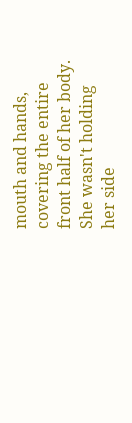mouth and hands, covering the entire front half of her body. She wasn't holding her side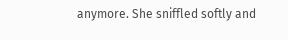anymore. She sniffled softly and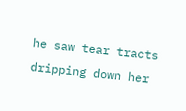he saw tear tracts dripping down her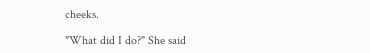cheeks.

"What did I do?" She said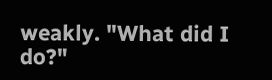weakly. "What did I do?"